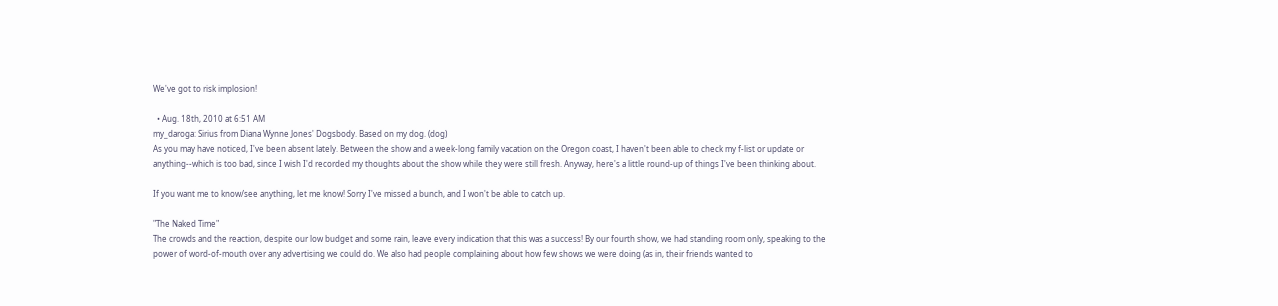We've got to risk implosion!

  • Aug. 18th, 2010 at 6:51 AM
my_daroga: Sirius from Diana Wynne Jones' Dogsbody. Based on my dog. (dog)
As you may have noticed, I've been absent lately. Between the show and a week-long family vacation on the Oregon coast, I haven't been able to check my f-list or update or anything--which is too bad, since I wish I'd recorded my thoughts about the show while they were still fresh. Anyway, here's a little round-up of things I've been thinking about.

If you want me to know/see anything, let me know! Sorry I've missed a bunch, and I won't be able to catch up.

"The Naked Time"
The crowds and the reaction, despite our low budget and some rain, leave every indication that this was a success! By our fourth show, we had standing room only, speaking to the power of word-of-mouth over any advertising we could do. We also had people complaining about how few shows we were doing (as in, their friends wanted to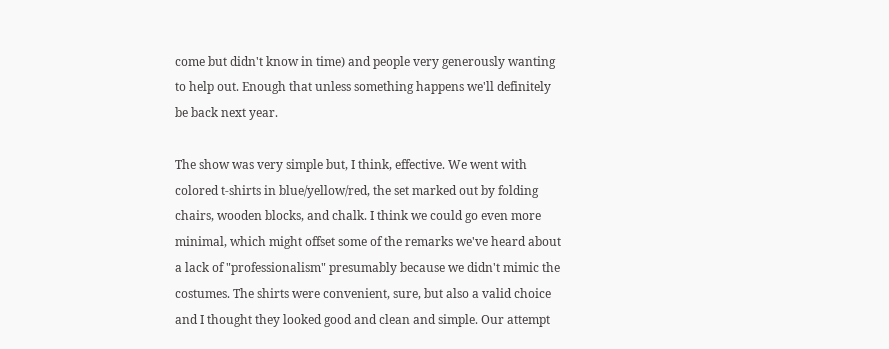come but didn't know in time) and people very generously wanting to help out. Enough that unless something happens we'll definitely be back next year.

The show was very simple but, I think, effective. We went with colored t-shirts in blue/yellow/red, the set marked out by folding chairs, wooden blocks, and chalk. I think we could go even more minimal, which might offset some of the remarks we've heard about a lack of "professionalism" presumably because we didn't mimic the costumes. The shirts were convenient, sure, but also a valid choice and I thought they looked good and clean and simple. Our attempt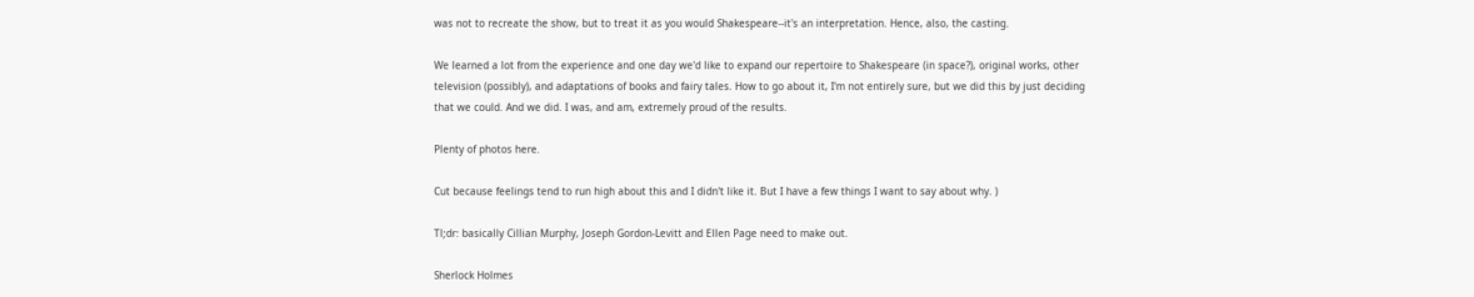was not to recreate the show, but to treat it as you would Shakespeare--it's an interpretation. Hence, also, the casting.

We learned a lot from the experience and one day we'd like to expand our repertoire to Shakespeare (in space?), original works, other television (possibly), and adaptations of books and fairy tales. How to go about it, I'm not entirely sure, but we did this by just deciding that we could. And we did. I was, and am, extremely proud of the results.

Plenty of photos here.

Cut because feelings tend to run high about this and I didn't like it. But I have a few things I want to say about why. )

Tl;dr: basically Cillian Murphy, Joseph Gordon-Levitt and Ellen Page need to make out.

Sherlock Holmes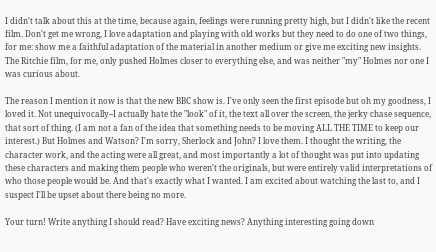I didn't talk about this at the time, because again, feelings were running pretty high, but I didn't like the recent film. Don't get me wrong, I love adaptation and playing with old works but they need to do one of two things, for me: show me a faithful adaptation of the material in another medium or give me exciting new insights. The Ritchie film, for me, only pushed Holmes closer to everything else, and was neither "my" Holmes nor one I was curious about.

The reason I mention it now is that the new BBC show is. I've only seen the first episode but oh my goodness, I loved it. Not unequivocally--I actually hate the "look" of it, the text all over the screen, the jerky chase sequence, that sort of thing. (I am not a fan of the idea that something needs to be moving ALL THE TIME to keep our interest.) But Holmes and Watson? I'm sorry, Sherlock and John? I love them. I thought the writing, the character work, and the acting were all great, and most importantly a lot of thought was put into updating these characters and making them people who weren't the originals, but were entirely valid interpretations of who those people would be. And that's exactly what I wanted. I am excited about watching the last to, and I suspect I'll be upset about there being no more.

Your turn! Write anything I should read? Have exciting news? Anything interesting going down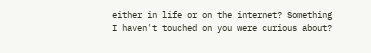either in life or on the internet? Something I haven't touched on you were curious about?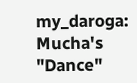my_daroga: Mucha's "Dance"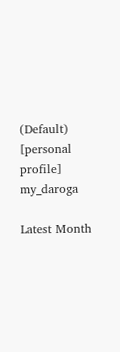(Default)
[personal profile] my_daroga

Latest Month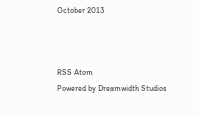October 2013



RSS Atom
Powered by Dreamwidth Studios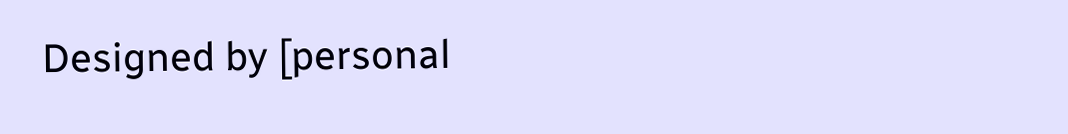Designed by [personal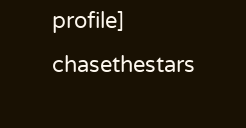profile] chasethestars